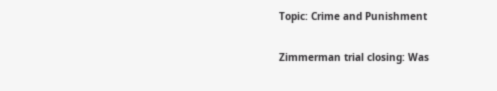Topic: Crime and Punishment

Zimmerman trial closing: Was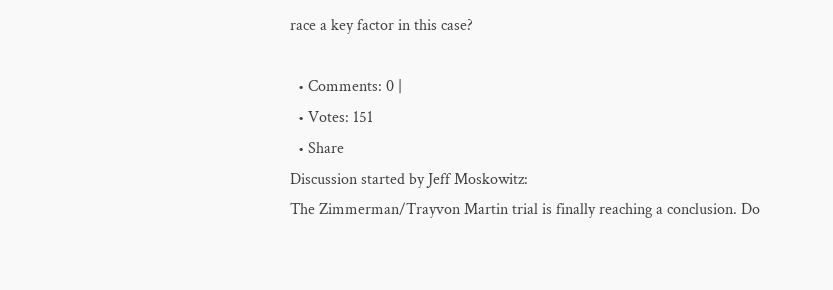race a key factor in this case?

  • Comments: 0 |
  • Votes: 151
  • Share
Discussion started by Jeff Moskowitz:
The Zimmerman/Trayvon Martin trial is finally reaching a conclusion. Do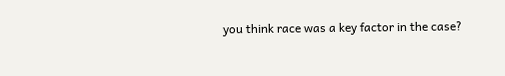you think race was a key factor in the case?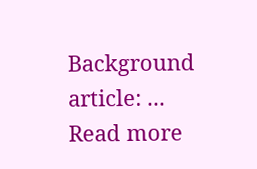Background article: ... Read more